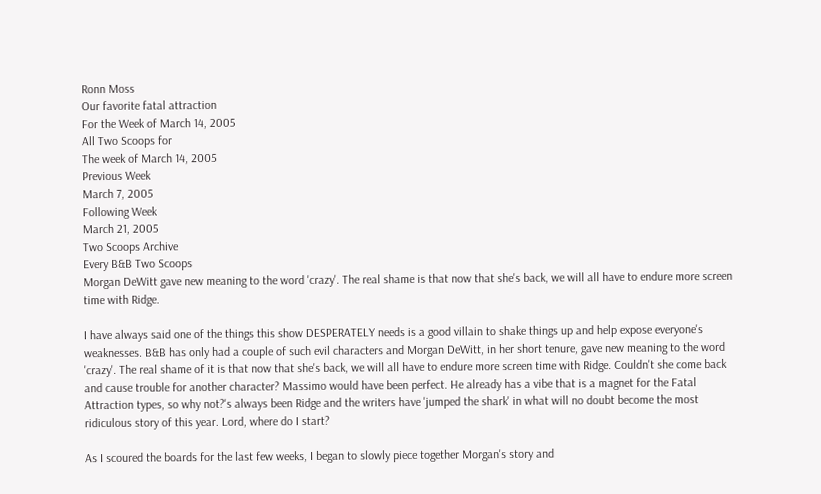Ronn Moss
Our favorite fatal attraction
For the Week of March 14, 2005
All Two Scoops for
The week of March 14, 2005
Previous Week
March 7, 2005
Following Week
March 21, 2005
Two Scoops Archive
Every B&B Two Scoops
Morgan DeWitt gave new meaning to the word 'crazy'. The real shame is that now that she's back, we will all have to endure more screen time with Ridge.

I have always said one of the things this show DESPERATELY needs is a good villain to shake things up and help expose everyone's weaknesses. B&B has only had a couple of such evil characters and Morgan DeWitt, in her short tenure, gave new meaning to the word 'crazy'. The real shame of it is that now that she's back, we will all have to endure more screen time with Ridge. Couldn't she come back and cause trouble for another character? Massimo would have been perfect. He already has a vibe that is a magnet for the Fatal Attraction types, so why not?'s always been Ridge and the writers have 'jumped the shark' in what will no doubt become the most ridiculous story of this year. Lord, where do I start?

As I scoured the boards for the last few weeks, I began to slowly piece together Morgan's story and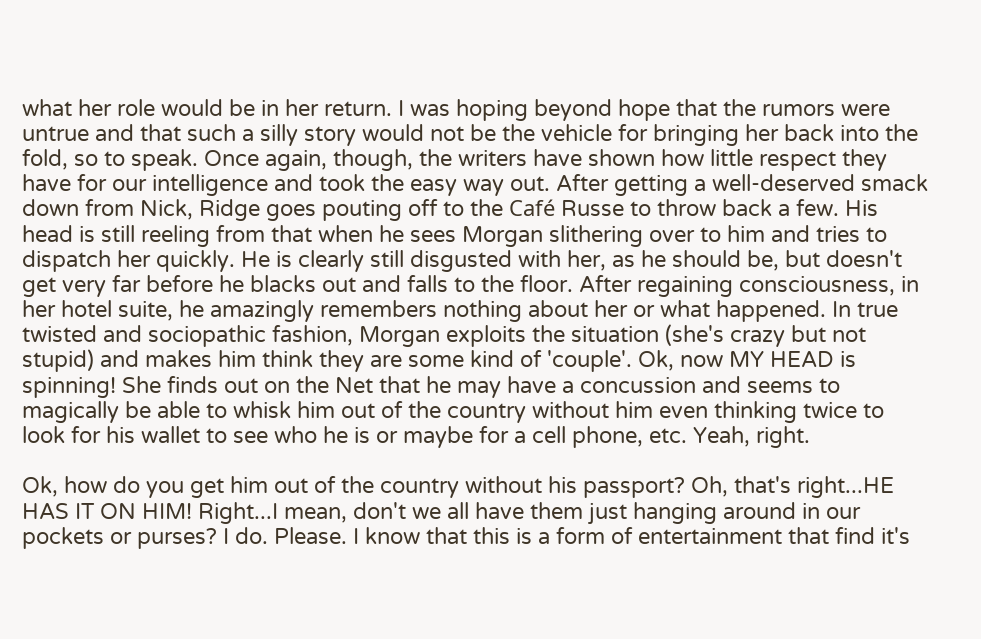what her role would be in her return. I was hoping beyond hope that the rumors were untrue and that such a silly story would not be the vehicle for bringing her back into the fold, so to speak. Once again, though, the writers have shown how little respect they have for our intelligence and took the easy way out. After getting a well-deserved smack down from Nick, Ridge goes pouting off to the Café Russe to throw back a few. His head is still reeling from that when he sees Morgan slithering over to him and tries to dispatch her quickly. He is clearly still disgusted with her, as he should be, but doesn't get very far before he blacks out and falls to the floor. After regaining consciousness, in her hotel suite, he amazingly remembers nothing about her or what happened. In true twisted and sociopathic fashion, Morgan exploits the situation (she's crazy but not stupid) and makes him think they are some kind of 'couple'. Ok, now MY HEAD is spinning! She finds out on the Net that he may have a concussion and seems to magically be able to whisk him out of the country without him even thinking twice to look for his wallet to see who he is or maybe for a cell phone, etc. Yeah, right.

Ok, how do you get him out of the country without his passport? Oh, that's right...HE HAS IT ON HIM! Right...I mean, don't we all have them just hanging around in our pockets or purses? I do. Please. I know that this is a form of entertainment that find it's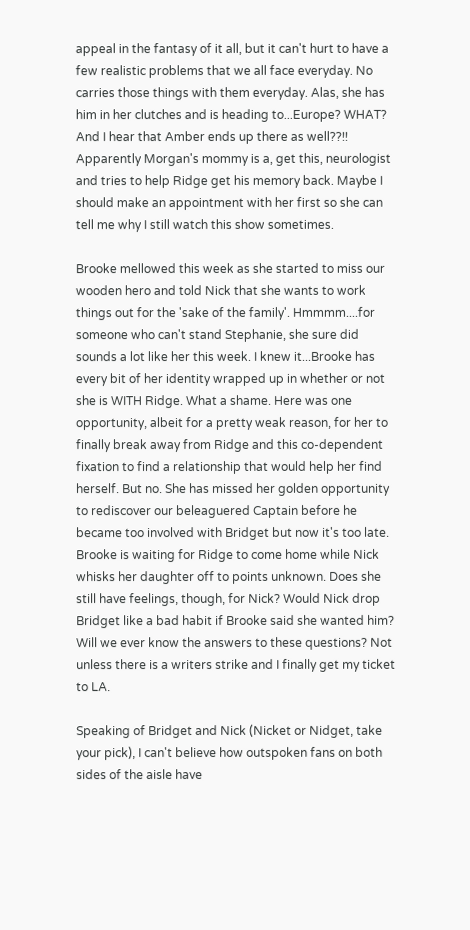appeal in the fantasy of it all, but it can't hurt to have a few realistic problems that we all face everyday. No carries those things with them everyday. Alas, she has him in her clutches and is heading to...Europe? WHAT? And I hear that Amber ends up there as well??!! Apparently Morgan's mommy is a, get this, neurologist and tries to help Ridge get his memory back. Maybe I should make an appointment with her first so she can tell me why I still watch this show sometimes.

Brooke mellowed this week as she started to miss our wooden hero and told Nick that she wants to work things out for the 'sake of the family'. Hmmmm....for someone who can't stand Stephanie, she sure did sounds a lot like her this week. I knew it...Brooke has every bit of her identity wrapped up in whether or not she is WITH Ridge. What a shame. Here was one opportunity, albeit for a pretty weak reason, for her to finally break away from Ridge and this co-dependent fixation to find a relationship that would help her find herself. But no. She has missed her golden opportunity to rediscover our beleaguered Captain before he became too involved with Bridget but now it's too late. Brooke is waiting for Ridge to come home while Nick whisks her daughter off to points unknown. Does she still have feelings, though, for Nick? Would Nick drop Bridget like a bad habit if Brooke said she wanted him? Will we ever know the answers to these questions? Not unless there is a writers strike and I finally get my ticket to LA.

Speaking of Bridget and Nick (Nicket or Nidget, take your pick), I can't believe how outspoken fans on both sides of the aisle have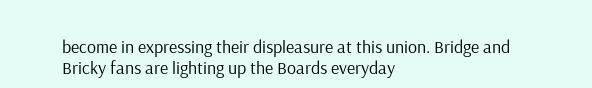become in expressing their displeasure at this union. Bridge and Bricky fans are lighting up the Boards everyday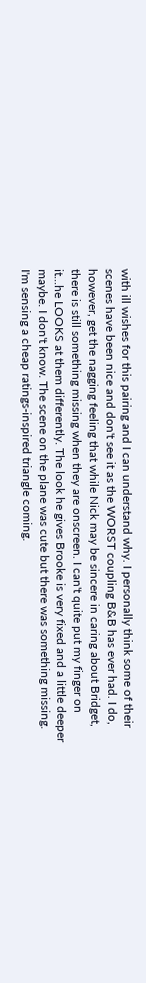with ill wishes for this pairing and I can understand why. I personally think some of their scenes have been nice and don't see it as the WORST coupling B&B has ever had. I do, however, get the nagging feeling that while Nick may be sincere in caring about Bridget, there is still something missing when they are onscreen. I can't quite put my finger on it...he LOOKS at them differently. The look he gives Brooke is very fixed and a little deeper maybe. I don't know. The scene on the plane was cute but there was something missing. I'm sensing a cheap ratings-inspired triangle coming.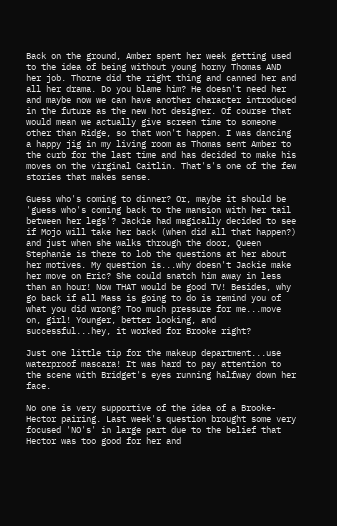Back on the ground, Amber spent her week getting used to the idea of being without young horny Thomas AND her job. Thorne did the right thing and canned her and all her drama. Do you blame him? He doesn't need her and maybe now we can have another character introduced in the future as the new hot designer. Of course that would mean we actually give screen time to someone other than Ridge, so that won't happen. I was dancing a happy jig in my living room as Thomas sent Amber to the curb for the last time and has decided to make his moves on the virginal Caitlin. That's's one of the few stories that makes sense.

Guess who's coming to dinner? Or, maybe it should be 'guess who's coming back to the mansion with her tail between her legs'? Jackie had magically decided to see if Mojo will take her back (when did all that happen?) and just when she walks through the door, Queen Stephanie is there to lob the questions at her about her motives. My question is...why doesn't Jackie make her move on Eric? She could snatch him away in less than an hour! Now THAT would be good TV! Besides, why go back if all Mass is going to do is remind you of what you did wrong? Too much pressure for me...move on, girl! Younger, better looking, and successful...hey, it worked for Brooke right?

Just one little tip for the makeup department...use waterproof mascara! It was hard to pay attention to the scene with Bridget's eyes running halfway down her face.

No one is very supportive of the idea of a Brooke-Hector pairing. Last week's question brought some very focused 'NO's' in large part due to the belief that Hector was too good for her and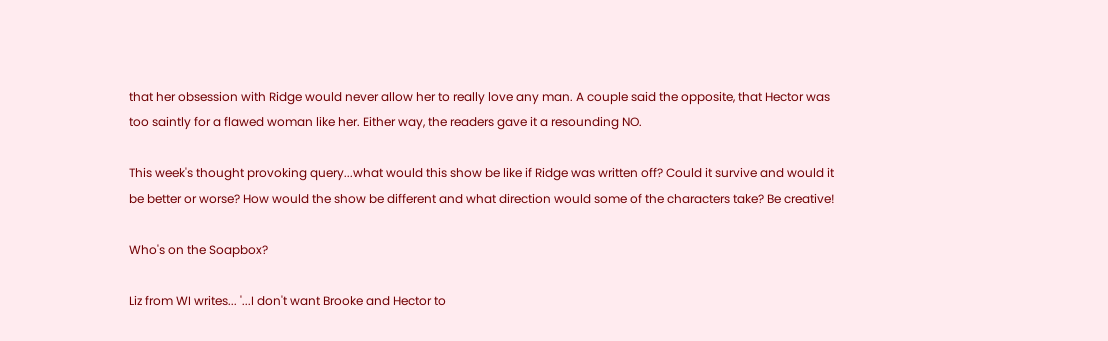that her obsession with Ridge would never allow her to really love any man. A couple said the opposite, that Hector was too saintly for a flawed woman like her. Either way, the readers gave it a resounding NO.

This week's thought provoking query...what would this show be like if Ridge was written off? Could it survive and would it be better or worse? How would the show be different and what direction would some of the characters take? Be creative!

Who's on the Soapbox?

Liz from WI writes... '...I don't want Brooke and Hector to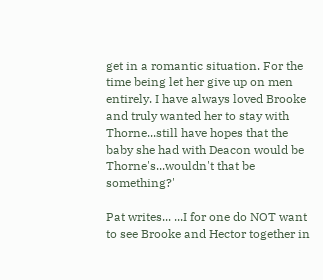get in a romantic situation. For the time being let her give up on men entirely. I have always loved Brooke and truly wanted her to stay with Thorne...still have hopes that the baby she had with Deacon would be Thorne's...wouldn't that be something?'

Pat writes... ...I for one do NOT want to see Brooke and Hector together in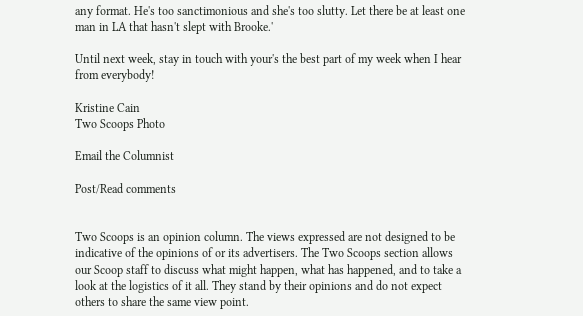any format. He's too sanctimonious and she's too slutty. Let there be at least one man in LA that hasn't slept with Brooke.'

Until next week, stay in touch with your's the best part of my week when I hear from everybody!

Kristine Cain
Two Scoops Photo

Email the Columnist

Post/Read comments


Two Scoops is an opinion column. The views expressed are not designed to be indicative of the opinions of or its advertisers. The Two Scoops section allows our Scoop staff to discuss what might happen, what has happened, and to take a look at the logistics of it all. They stand by their opinions and do not expect others to share the same view point.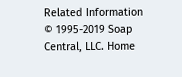Related Information
© 1995-2019 Soap Central, LLC. Home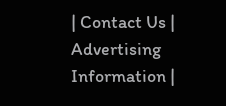| Contact Us | Advertising Information |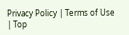Privacy Policy | Terms of Use | Top